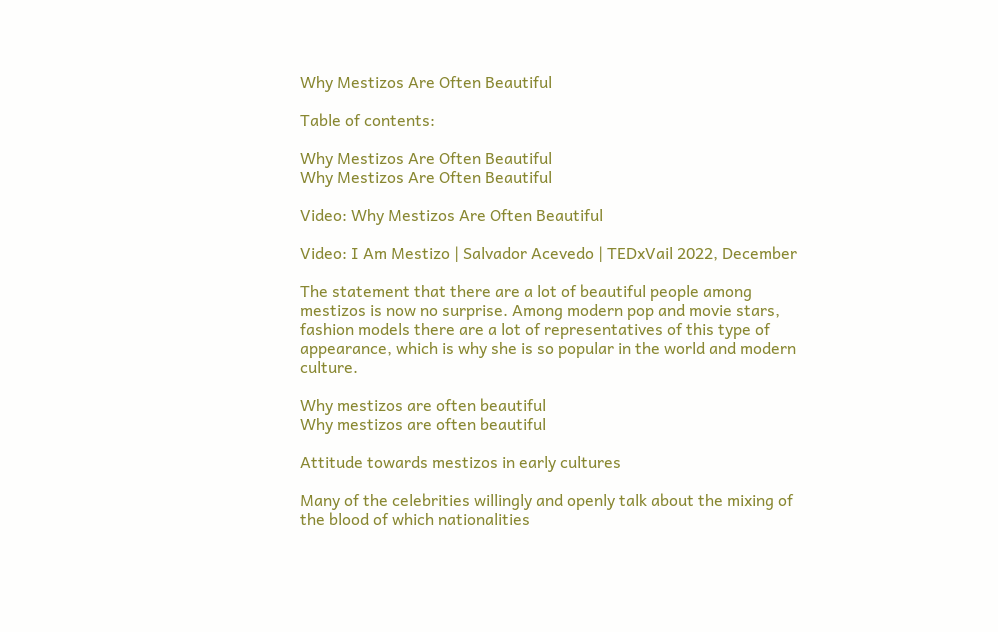Why Mestizos Are Often Beautiful

Table of contents:

Why Mestizos Are Often Beautiful
Why Mestizos Are Often Beautiful

Video: Why Mestizos Are Often Beautiful

Video: I Am Mestizo | Salvador Acevedo | TEDxVail 2022, December

The statement that there are a lot of beautiful people among mestizos is now no surprise. Among modern pop and movie stars, fashion models there are a lot of representatives of this type of appearance, which is why she is so popular in the world and modern culture.

Why mestizos are often beautiful
Why mestizos are often beautiful

Attitude towards mestizos in early cultures

Many of the celebrities willingly and openly talk about the mixing of the blood of which nationalities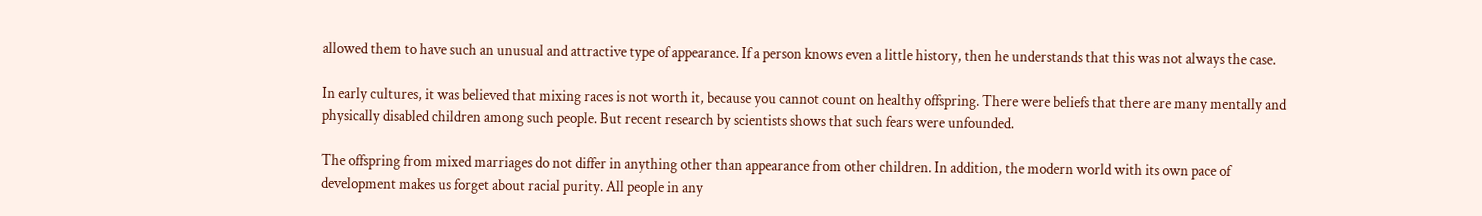allowed them to have such an unusual and attractive type of appearance. If a person knows even a little history, then he understands that this was not always the case.

In early cultures, it was believed that mixing races is not worth it, because you cannot count on healthy offspring. There were beliefs that there are many mentally and physically disabled children among such people. But recent research by scientists shows that such fears were unfounded.

The offspring from mixed marriages do not differ in anything other than appearance from other children. In addition, the modern world with its own pace of development makes us forget about racial purity. All people in any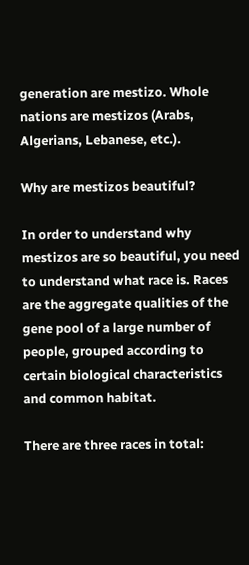generation are mestizo. Whole nations are mestizos (Arabs, Algerians, Lebanese, etc.).

Why are mestizos beautiful?

In order to understand why mestizos are so beautiful, you need to understand what race is. Races are the aggregate qualities of the gene pool of a large number of people, grouped according to certain biological characteristics and common habitat.

There are three races in total: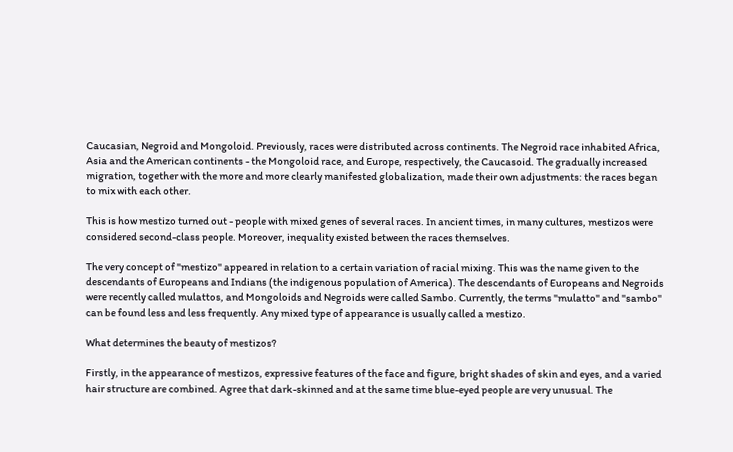Caucasian, Negroid and Mongoloid. Previously, races were distributed across continents. The Negroid race inhabited Africa, Asia and the American continents - the Mongoloid race, and Europe, respectively, the Caucasoid. The gradually increased migration, together with the more and more clearly manifested globalization, made their own adjustments: the races began to mix with each other.

This is how mestizo turned out - people with mixed genes of several races. In ancient times, in many cultures, mestizos were considered second-class people. Moreover, inequality existed between the races themselves.

The very concept of "mestizo" appeared in relation to a certain variation of racial mixing. This was the name given to the descendants of Europeans and Indians (the indigenous population of America). The descendants of Europeans and Negroids were recently called mulattos, and Mongoloids and Negroids were called Sambo. Currently, the terms "mulatto" and "sambo" can be found less and less frequently. Any mixed type of appearance is usually called a mestizo.

What determines the beauty of mestizos?

Firstly, in the appearance of mestizos, expressive features of the face and figure, bright shades of skin and eyes, and a varied hair structure are combined. Agree that dark-skinned and at the same time blue-eyed people are very unusual. The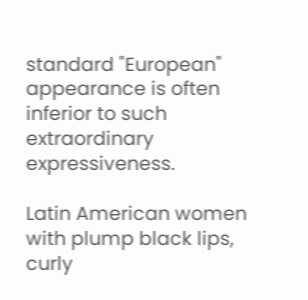standard "European" appearance is often inferior to such extraordinary expressiveness.

Latin American women with plump black lips, curly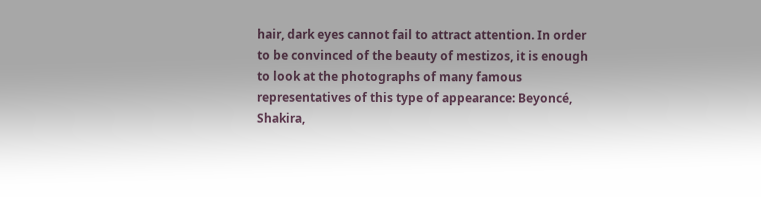hair, dark eyes cannot fail to attract attention. In order to be convinced of the beauty of mestizos, it is enough to look at the photographs of many famous representatives of this type of appearance: Beyoncé, Shakira,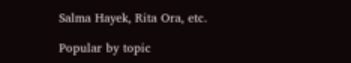Salma Hayek, Rita Ora, etc.

Popular by topic